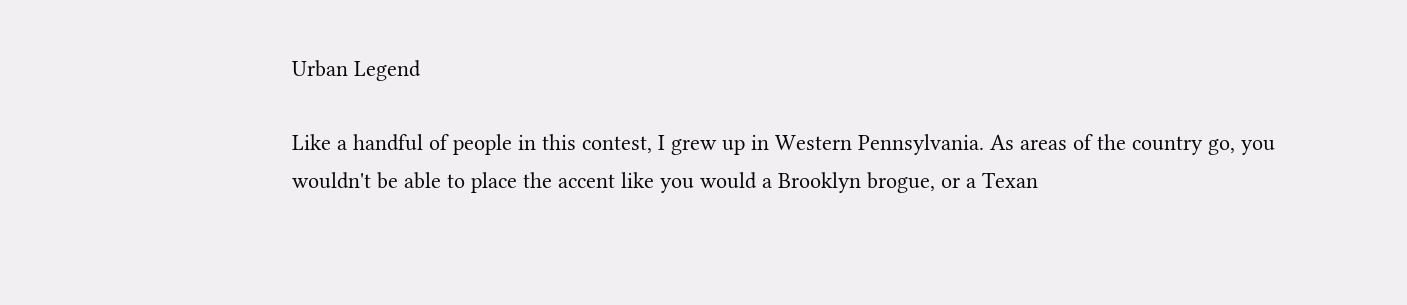Urban Legend

Like a handful of people in this contest, I grew up in Western Pennsylvania. As areas of the country go, you wouldn't be able to place the accent like you would a Brooklyn brogue, or a Texan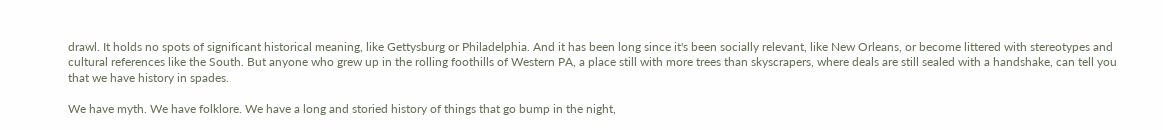drawl. It holds no spots of significant historical meaning, like Gettysburg or Philadelphia. And it has been long since it's been socially relevant, like New Orleans, or become littered with stereotypes and cultural references like the South. But anyone who grew up in the rolling foothills of Western PA, a place still with more trees than skyscrapers, where deals are still sealed with a handshake, can tell you that we have history in spades.

We have myth. We have folklore. We have a long and storied history of things that go bump in the night,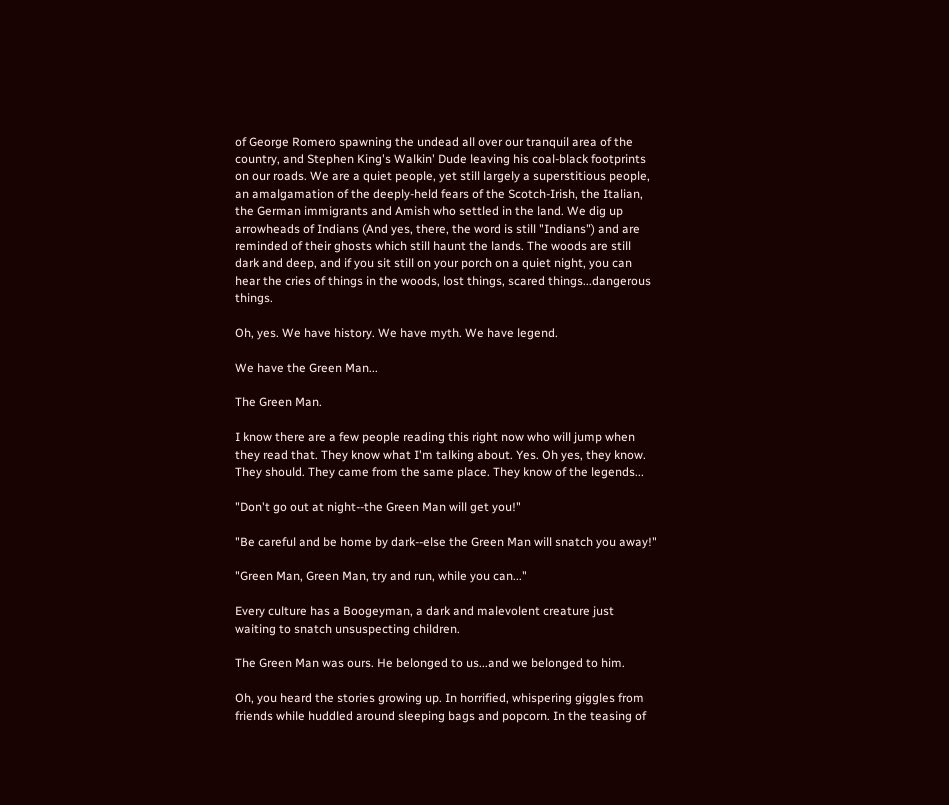of George Romero spawning the undead all over our tranquil area of the country, and Stephen King's Walkin' Dude leaving his coal-black footprints on our roads. We are a quiet people, yet still largely a superstitious people, an amalgamation of the deeply-held fears of the Scotch-Irish, the Italian, the German immigrants and Amish who settled in the land. We dig up arrowheads of Indians (And yes, there, the word is still "Indians") and are reminded of their ghosts which still haunt the lands. The woods are still dark and deep, and if you sit still on your porch on a quiet night, you can hear the cries of things in the woods, lost things, scared things...dangerous things.

Oh, yes. We have history. We have myth. We have legend.

We have the Green Man...

The Green Man.

I know there are a few people reading this right now who will jump when they read that. They know what I'm talking about. Yes. Oh yes, they know. They should. They came from the same place. They know of the legends...

"Don't go out at night--the Green Man will get you!"

"Be careful and be home by dark--else the Green Man will snatch you away!"

"Green Man, Green Man, try and run, while you can..."

Every culture has a Boogeyman, a dark and malevolent creature just waiting to snatch unsuspecting children.

The Green Man was ours. He belonged to us...and we belonged to him.

Oh, you heard the stories growing up. In horrified, whispering giggles from friends while huddled around sleeping bags and popcorn. In the teasing of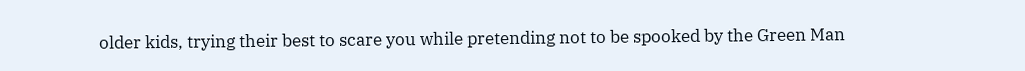older kids, trying their best to scare you while pretending not to be spooked by the Green Man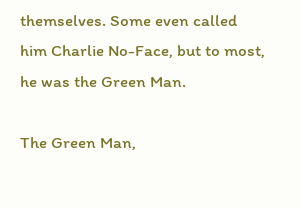themselves. Some even called him Charlie No-Face, but to most, he was the Green Man.

The Green Man,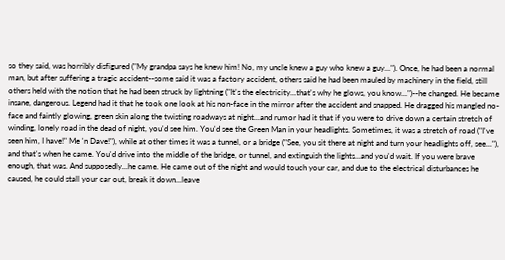so they said, was horribly disfigured ("My grandpa says he knew him! No, my uncle knew a guy who knew a guy..."). Once, he had been a normal man, but after suffering a tragic accident--some said it was a factory accident, others said he had been mauled by machinery in the field, still others held with the notion that he had been struck by lightning ("It's the electricity...that's why he glows, you know...")--he changed. He became insane, dangerous. Legend had it that he took one look at his non-face in the mirror after the accident and snapped. He dragged his mangled no-face and faintly glowing, green skin along the twisting roadways at night...and rumor had it that if you were to drive down a certain stretch of winding, lonely road in the dead of night, you'd see him. You'd see the Green Man in your headlights. Sometimes, it was a stretch of road ("I've seen him, I have!" Me 'n Dave!"), while at other times it was a tunnel, or a bridge ("See, you sit there at night and turn your headlights off, see..."), and that's when he came. You'd drive into the middle of the bridge, or tunnel, and extinguish the lights...and you'd wait. If you were brave enough, that was. And supposedly...he came. He came out of the night and would touch your car, and due to the electrical disturbances he caused, he could stall your car out, break it down...leave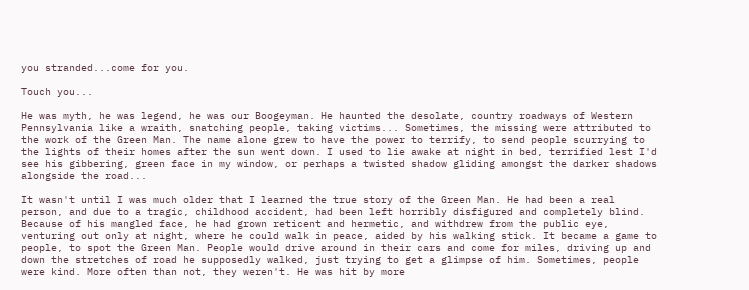you stranded...come for you.

Touch you...

He was myth, he was legend, he was our Boogeyman. He haunted the desolate, country roadways of Western Pennsylvania like a wraith, snatching people, taking victims... Sometimes, the missing were attributed to the work of the Green Man. The name alone grew to have the power to terrify, to send people scurrying to the lights of their homes after the sun went down. I used to lie awake at night in bed, terrified lest I'd see his gibbering, green face in my window, or perhaps a twisted shadow gliding amongst the darker shadows alongside the road...

It wasn't until I was much older that I learned the true story of the Green Man. He had been a real person, and due to a tragic, childhood accident, had been left horribly disfigured and completely blind. Because of his mangled face, he had grown reticent and hermetic, and withdrew from the public eye, venturing out only at night, where he could walk in peace, aided by his walking stick. It became a game to people, to spot the Green Man. People would drive around in their cars and come for miles, driving up and down the stretches of road he supposedly walked, just trying to get a glimpse of him. Sometimes, people were kind. More often than not, they weren't. He was hit by more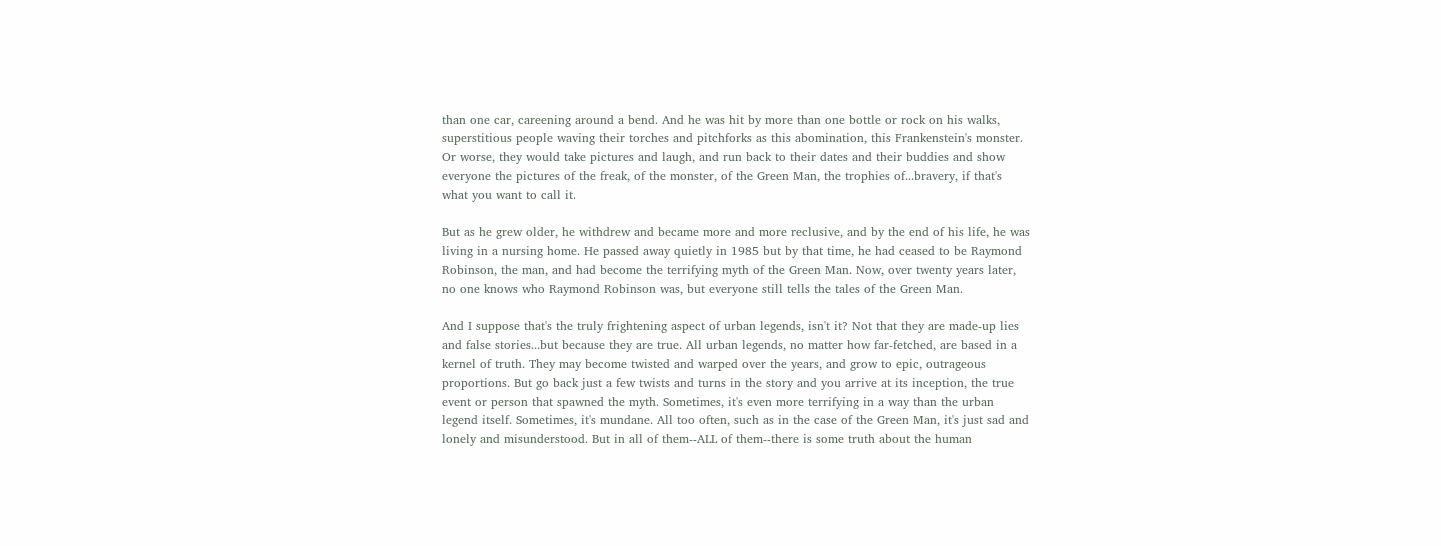than one car, careening around a bend. And he was hit by more than one bottle or rock on his walks, superstitious people waving their torches and pitchforks as this abomination, this Frankenstein's monster. Or worse, they would take pictures and laugh, and run back to their dates and their buddies and show everyone the pictures of the freak, of the monster, of the Green Man, the trophies of...bravery, if that's what you want to call it.

But as he grew older, he withdrew and became more and more reclusive, and by the end of his life, he was living in a nursing home. He passed away quietly in 1985 but by that time, he had ceased to be Raymond Robinson, the man, and had become the terrifying myth of the Green Man. Now, over twenty years later, no one knows who Raymond Robinson was, but everyone still tells the tales of the Green Man.

And I suppose that's the truly frightening aspect of urban legends, isn't it? Not that they are made-up lies and false stories...but because they are true. All urban legends, no matter how far-fetched, are based in a kernel of truth. They may become twisted and warped over the years, and grow to epic, outrageous proportions. But go back just a few twists and turns in the story and you arrive at its inception, the true event or person that spawned the myth. Sometimes, it's even more terrifying in a way than the urban legend itself. Sometimes, it's mundane. All too often, such as in the case of the Green Man, it's just sad and lonely and misunderstood. But in all of them--ALL of them--there is some truth about the human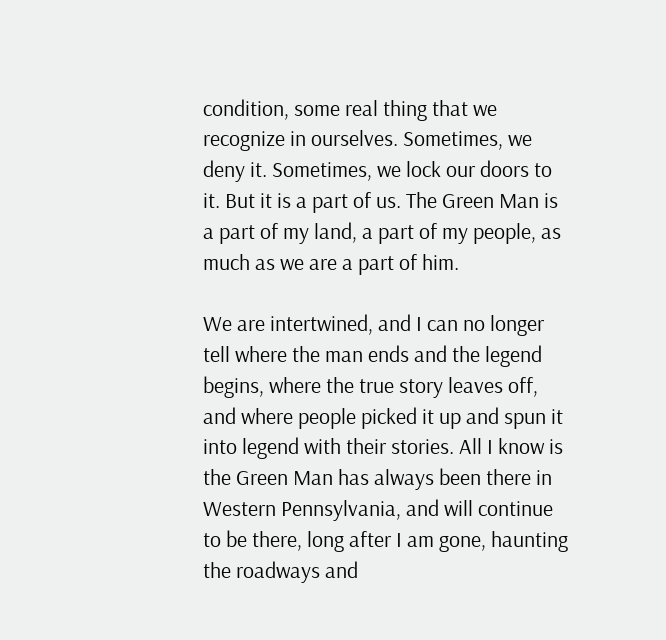condition, some real thing that we recognize in ourselves. Sometimes, we deny it. Sometimes, we lock our doors to it. But it is a part of us. The Green Man is a part of my land, a part of my people, as much as we are a part of him.

We are intertwined, and I can no longer tell where the man ends and the legend begins, where the true story leaves off, and where people picked it up and spun it into legend with their stories. All I know is the Green Man has always been there in Western Pennsylvania, and will continue to be there, long after I am gone, haunting the roadways and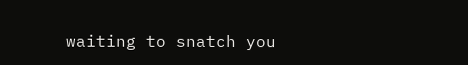waiting to snatch you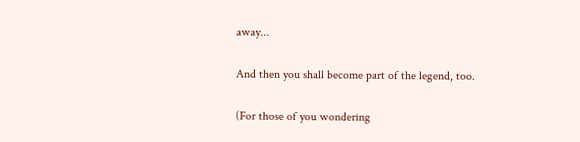away...

And then you shall become part of the legend, too.

(For those of you wondering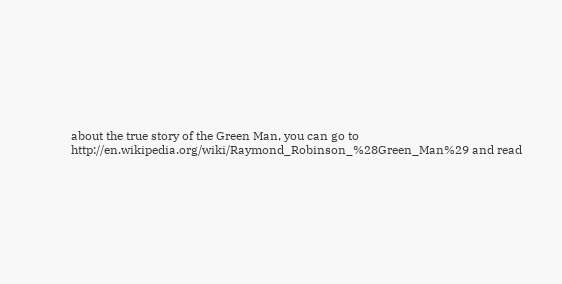about the true story of the Green Man, you can go to http://en.wikipedia.org/wiki/Raymond_Robinson_%28Green_Man%29 and read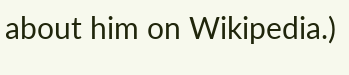about him on Wikipedia.)